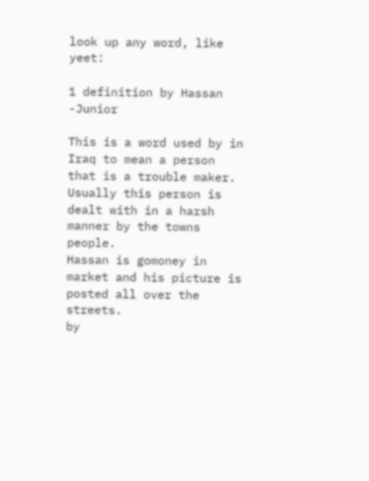look up any word, like yeet:

1 definition by Hassan -Junior

This is a word used by in Iraq to mean a person that is a trouble maker. Usually this person is dealt with in a harsh manner by the towns people.
Hassan is gomoney in market and his picture is posted all over the streets.
by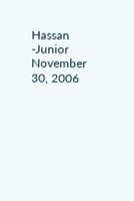Hassan -Junior November 30, 2006